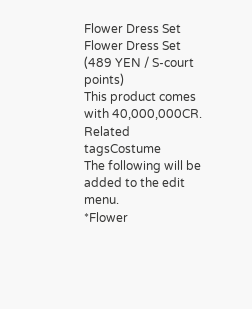Flower Dress Set
Flower Dress Set
(489 YEN / S-court points)
This product comes with 40,000,000CR.
Related tagsCostume
The following will be added to the edit menu.
*Flower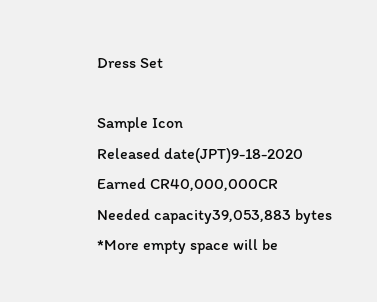Dress Set

Sample Icon
Released date(JPT)9-18-2020
Earned CR40,000,000CR
Needed capacity39,053,883 bytes
*More empty space will be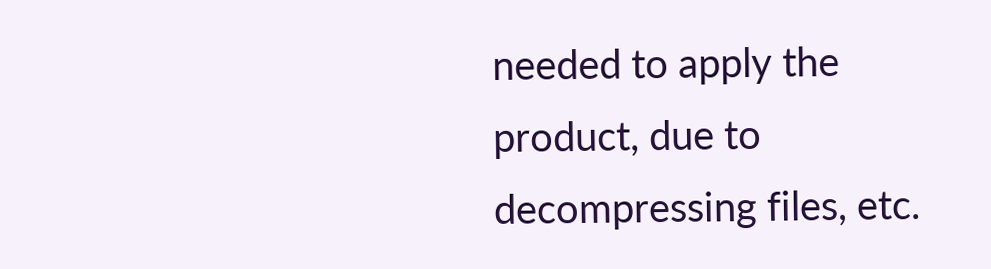needed to apply the product, due to decompressing files, etc.